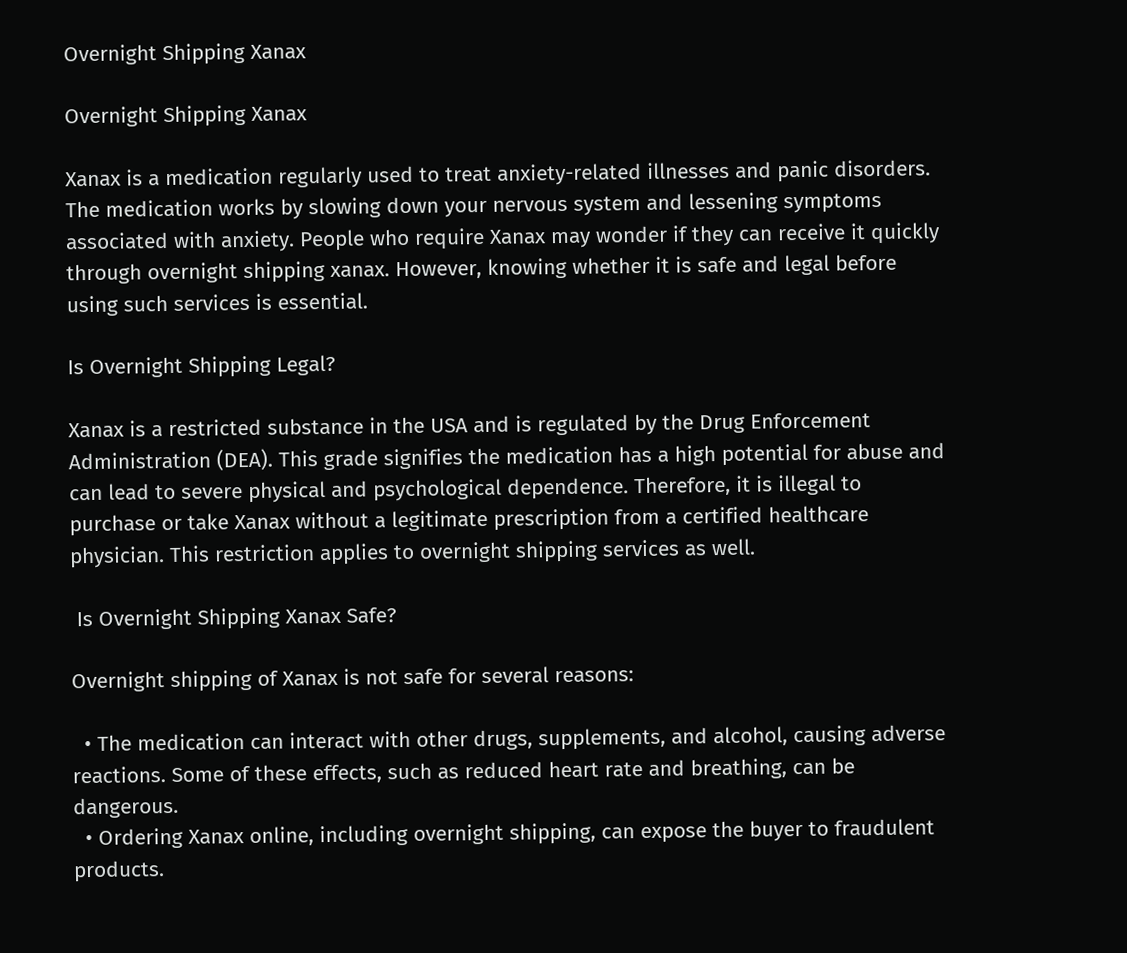Overnight Shipping Xanax

Overnight Shipping Xanax

Xanax is a medication regularly used to treat anxiety-related illnesses and panic disorders. The medication works by slowing down your nervous system and lessening symptoms associated with anxiety. People who require Xanax may wonder if they can receive it quickly through overnight shipping xanax. However, knowing whether it is safe and legal before using such services is essential.

Is Overnight Shipping Legal?

Xanax is a restricted substance in the USA and is regulated by the Drug Enforcement Administration (DEA). This grade signifies the medication has a high potential for abuse and can lead to severe physical and psychological dependence. Therefore, it is illegal to purchase or take Xanax without a legitimate prescription from a certified healthcare physician. This restriction applies to overnight shipping services as well.

 Is Overnight Shipping Xanax Safe?

Overnight shipping of Xanax is not safe for several reasons:

  • The medication can interact with other drugs, supplements, and alcohol, causing adverse reactions. Some of these effects, such as reduced heart rate and breathing, can be dangerous.
  • Ordering Xanax online, including overnight shipping, can expose the buyer to fraudulent products.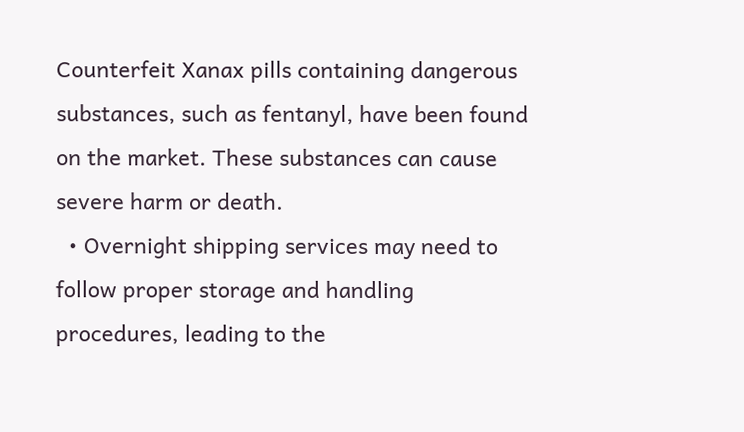Counterfeit Xanax pills containing dangerous substances, such as fentanyl, have been found on the market. These substances can cause severe harm or death.
  • Overnight shipping services may need to follow proper storage and handling procedures, leading to the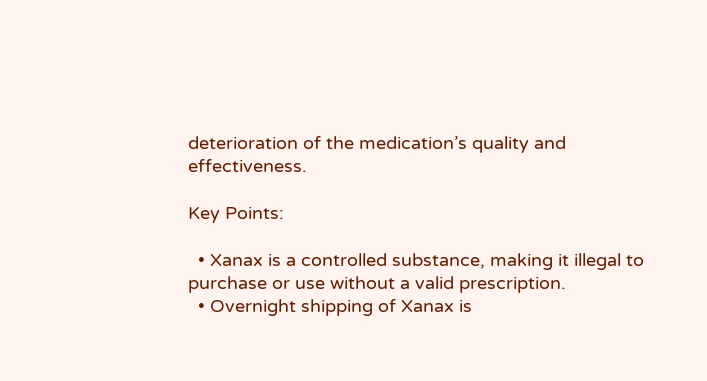deterioration of the medication’s quality and effectiveness.

Key Points:

  • Xanax is a controlled substance, making it illegal to purchase or use without a valid prescription.
  • Overnight shipping of Xanax is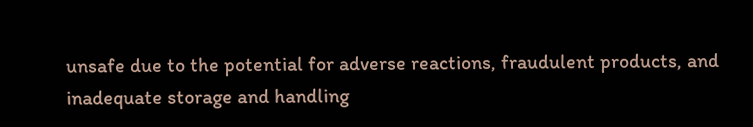unsafe due to the potential for adverse reactions, fraudulent products, and inadequate storage and handling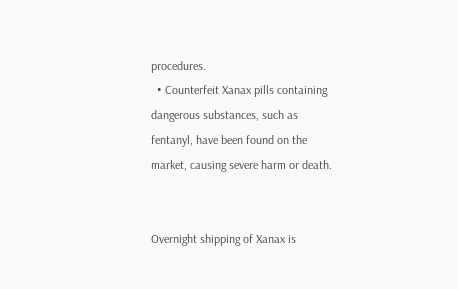procedures.
  • Counterfeit Xanax pills containing dangerous substances, such as fentanyl, have been found on the market, causing severe harm or death.


Overnight shipping of Xanax is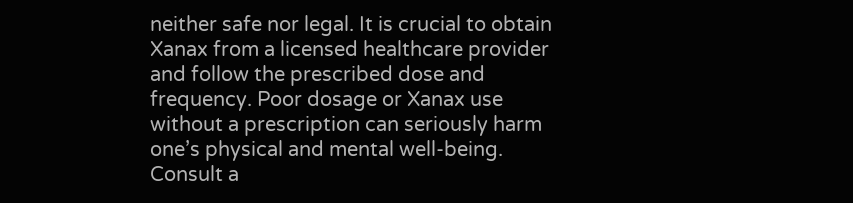neither safe nor legal. It is crucial to obtain Xanax from a licensed healthcare provider and follow the prescribed dose and frequency. Poor dosage or Xanax use without a prescription can seriously harm one’s physical and mental well-being. Consult a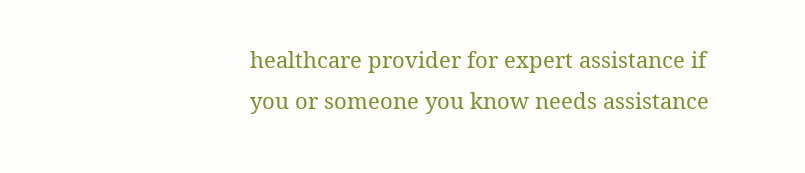healthcare provider for expert assistance if you or someone you know needs assistance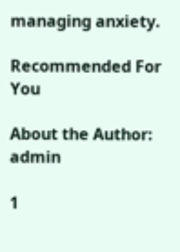managing anxiety.

Recommended For You

About the Author: admin

1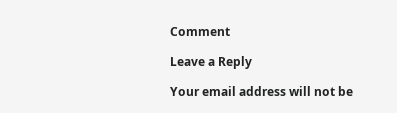Comment

Leave a Reply

Your email address will not be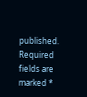published. Required fields are marked *